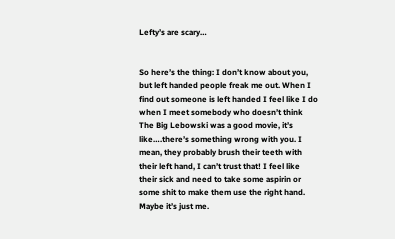Lefty’s are scary…


So here’s the thing: I don’t know about you, but left handed people freak me out. When I find out someone is left handed I feel like I do when I meet somebody who doesn’t think The Big Lebowski was a good movie, it’s like….there’s something wrong with you. I mean, they probably brush their teeth with their left hand, I can’t trust that! I feel like their sick and need to take some aspirin or some shit to make them use the right hand. Maybe it’s just me.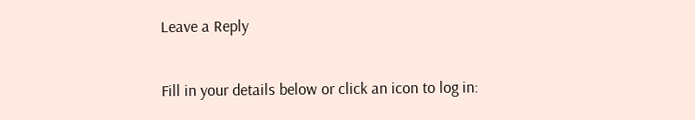Leave a Reply

Fill in your details below or click an icon to log in: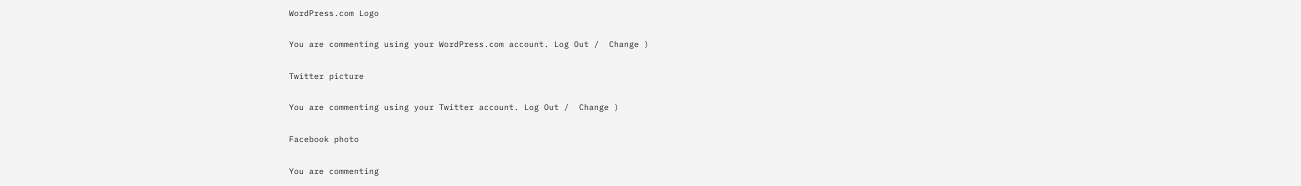WordPress.com Logo

You are commenting using your WordPress.com account. Log Out /  Change )

Twitter picture

You are commenting using your Twitter account. Log Out /  Change )

Facebook photo

You are commenting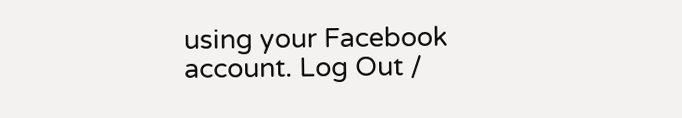using your Facebook account. Log Out /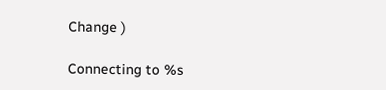Change )

Connecting to %s